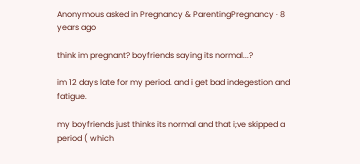Anonymous asked in Pregnancy & ParentingPregnancy · 8 years ago

think im pregnant? boyfriends saying its normal...?

im 12 days late for my period. and i get bad indegestion and fatigue.

my boyfriends just thinks its normal and that i;ve skipped a period ( which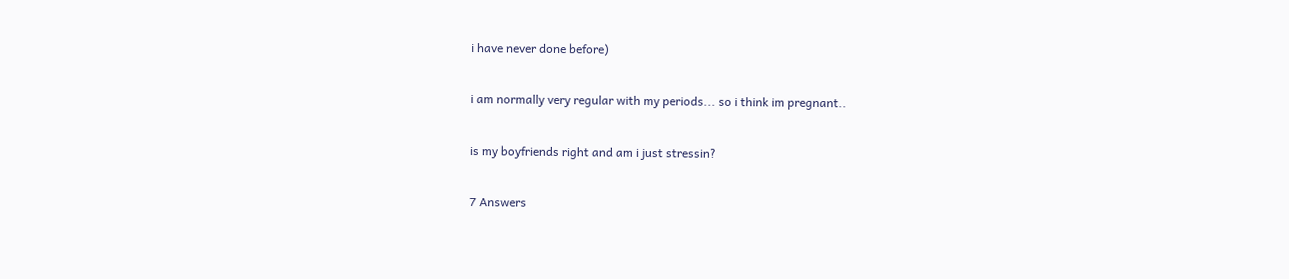i have never done before)

i am normally very regular with my periods... so i think im pregnant..

is my boyfriends right and am i just stressin?

7 Answers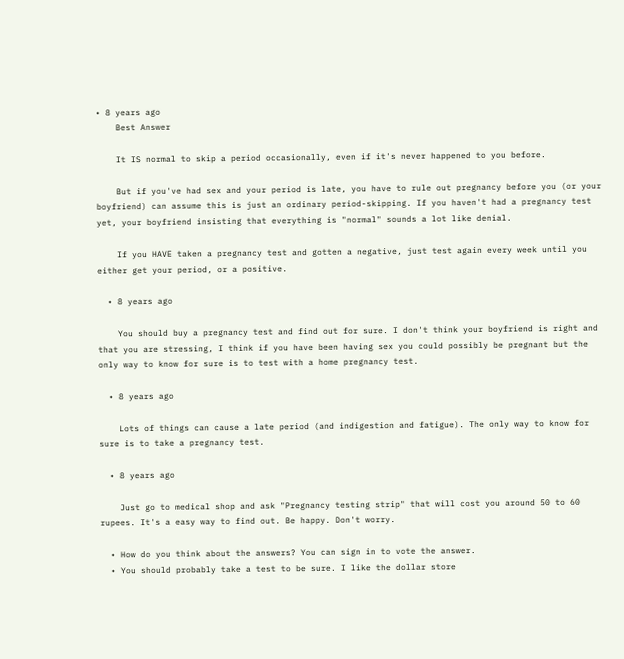• 8 years ago
    Best Answer

    It IS normal to skip a period occasionally, even if it's never happened to you before.

    But if you've had sex and your period is late, you have to rule out pregnancy before you (or your boyfriend) can assume this is just an ordinary period-skipping. If you haven't had a pregnancy test yet, your boyfriend insisting that everything is "normal" sounds a lot like denial.

    If you HAVE taken a pregnancy test and gotten a negative, just test again every week until you either get your period, or a positive.

  • 8 years ago

    You should buy a pregnancy test and find out for sure. I don't think your boyfriend is right and that you are stressing, I think if you have been having sex you could possibly be pregnant but the only way to know for sure is to test with a home pregnancy test.

  • 8 years ago

    Lots of things can cause a late period (and indigestion and fatigue). The only way to know for sure is to take a pregnancy test.

  • 8 years ago

    Just go to medical shop and ask "Pregnancy testing strip" that will cost you around 50 to 60 rupees. It's a easy way to find out. Be happy. Don't worry.

  • How do you think about the answers? You can sign in to vote the answer.
  • You should probably take a test to be sure. I like the dollar store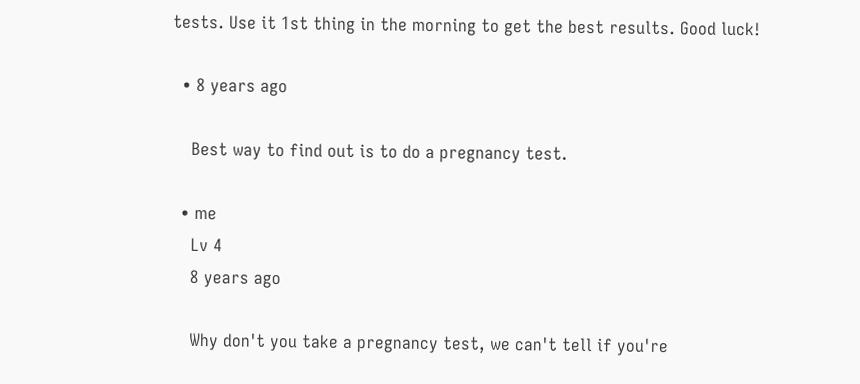tests. Use it 1st thing in the morning to get the best results. Good luck!

  • 8 years ago

    Best way to find out is to do a pregnancy test.

  • me
    Lv 4
    8 years ago

    Why don't you take a pregnancy test, we can't tell if you're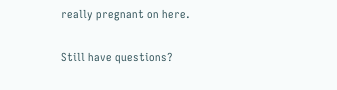really pregnant on here.

Still have questions?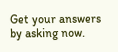Get your answers by asking now.